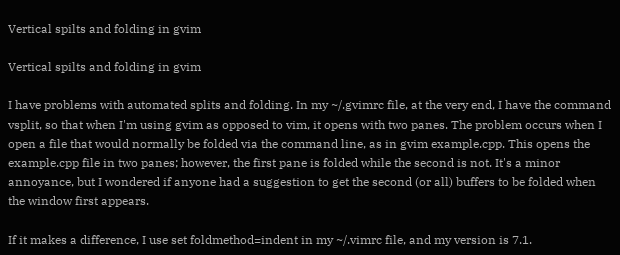Vertical spilts and folding in gvim

Vertical spilts and folding in gvim

I have problems with automated splits and folding. In my ~/.gvimrc file, at the very end, I have the command vsplit, so that when I'm using gvim as opposed to vim, it opens with two panes. The problem occurs when I open a file that would normally be folded via the command line, as in gvim example.cpp. This opens the example.cpp file in two panes; however, the first pane is folded while the second is not. It's a minor annoyance, but I wondered if anyone had a suggestion to get the second (or all) buffers to be folded when the window first appears.

If it makes a difference, I use set foldmethod=indent in my ~/.vimrc file, and my version is 7.1.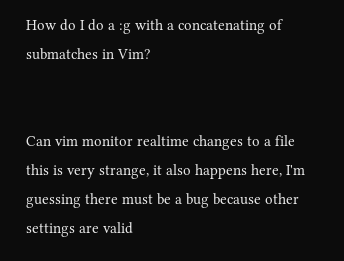How do I do a :g with a concatenating of submatches in Vim?


Can vim monitor realtime changes to a file
this is very strange, it also happens here, I'm guessing there must be a bug because other settings are valid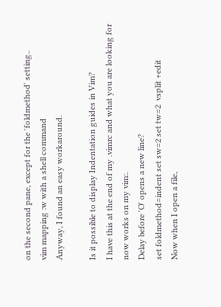on the second pane, except for the 'foldmethod' setting..
vim mapping :w with a shell command
Anyway, I found an easy workaround.

Is it possible to display Indentation guides in Vim?
I have this at the end of my .vimrc and what you are looking for now works on my vim:.
Delay before 'O' opens a new line?
set foldmethod=indent set sw=2 set tw=2  vsplit +edit
Now when I open a file,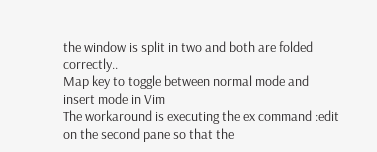the window is split in two and both are folded correctly..
Map key to toggle between normal mode and insert mode in Vim
The workaround is executing the ex command :edit on the second pane so that the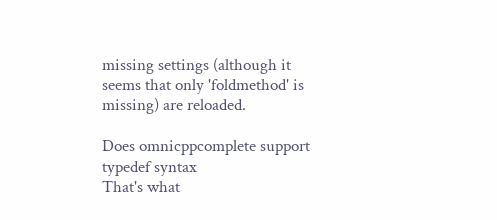missing settings (although it seems that only 'foldmethod' is missing) are reloaded.

Does omnicppcomplete support typedef syntax
That's what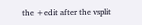the +edit after the vsplit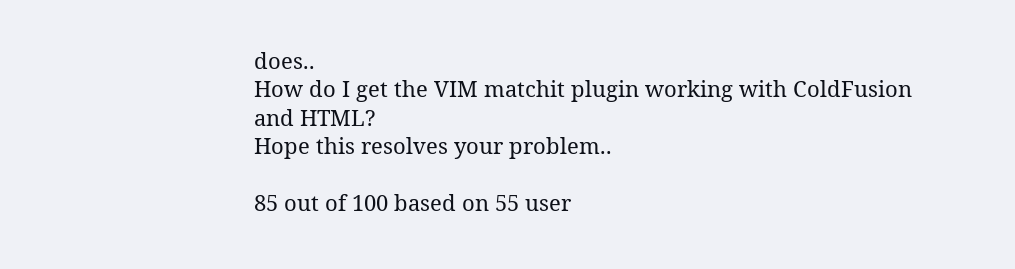does..
How do I get the VIM matchit plugin working with ColdFusion and HTML?
Hope this resolves your problem..

85 out of 100 based on 55 user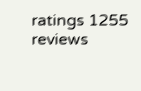ratings 1255 reviews